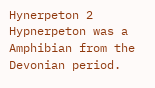Hynerpeton 2
Hypnerpeton was a Amphibian from the Devonian period.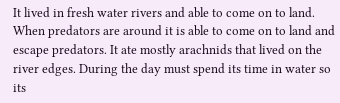It lived in fresh water rivers and able to come on to land. When predators are around it is able to come on to land and escape predators. It ate mostly arachnids that lived on the river edges. During the day must spend its time in water so its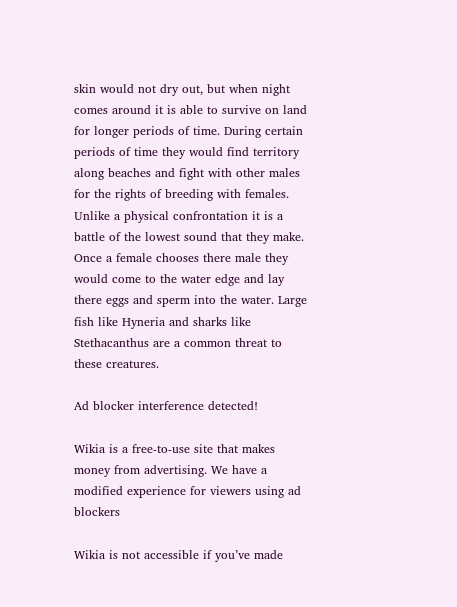skin would not dry out, but when night comes around it is able to survive on land for longer periods of time. During certain periods of time they would find territory along beaches and fight with other males for the rights of breeding with females. Unlike a physical confrontation it is a battle of the lowest sound that they make. Once a female chooses there male they would come to the water edge and lay there eggs and sperm into the water. Large fish like Hyneria and sharks like Stethacanthus are a common threat to these creatures.

Ad blocker interference detected!

Wikia is a free-to-use site that makes money from advertising. We have a modified experience for viewers using ad blockers

Wikia is not accessible if you’ve made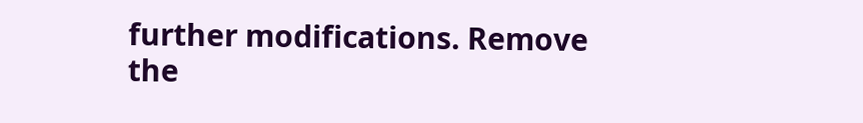further modifications. Remove the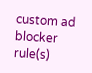custom ad blocker rule(s)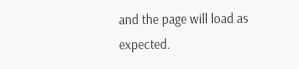and the page will load as expected.